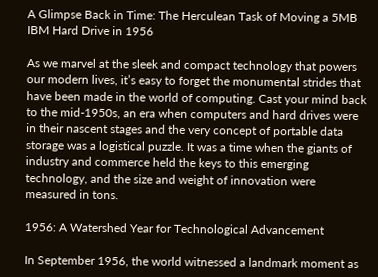A Glimpse Back in Time: The Herculean Task of Moving a 5MB IBM Hard Drive in 1956

As we marvel at the sleek and compact technology that powers our modern lives, it’s easy to forget the monumental strides that have been made in the world of computing. Cast your mind back to the mid-1950s, an era when computers and hard drives were in their nascent stages and the very concept of portable data storage was a logistical puzzle. It was a time when the giants of industry and commerce held the keys to this emerging technology, and the size and weight of innovation were measured in tons.

1956: A Watershed Year for Technological Advancement

In September 1956, the world witnessed a landmark moment as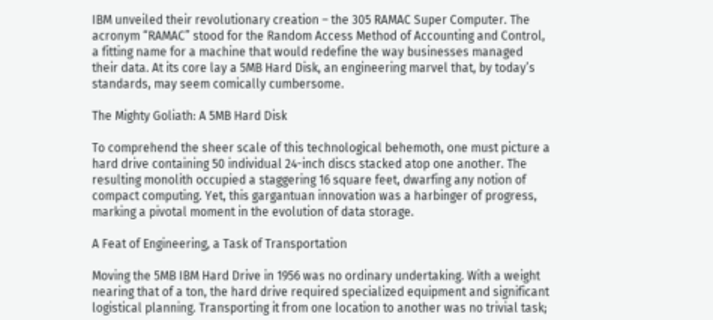IBM unveiled their revolutionary creation – the 305 RAMAC Super Computer. The acronym “RAMAC” stood for the Random Access Method of Accounting and Control, a fitting name for a machine that would redefine the way businesses managed their data. At its core lay a 5MB Hard Disk, an engineering marvel that, by today’s standards, may seem comically cumbersome.

The Mighty Goliath: A 5MB Hard Disk

To comprehend the sheer scale of this technological behemoth, one must picture a hard drive containing 50 individual 24-inch discs stacked atop one another. The resulting monolith occupied a staggering 16 square feet, dwarfing any notion of compact computing. Yet, this gargantuan innovation was a harbinger of progress, marking a pivotal moment in the evolution of data storage.

A Feat of Engineering, a Task of Transportation

Moving the 5MB IBM Hard Drive in 1956 was no ordinary undertaking. With a weight nearing that of a ton, the hard drive required specialized equipment and significant logistical planning. Transporting it from one location to another was no trivial task;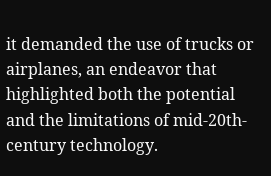it demanded the use of trucks or airplanes, an endeavor that highlighted both the potential and the limitations of mid-20th-century technology.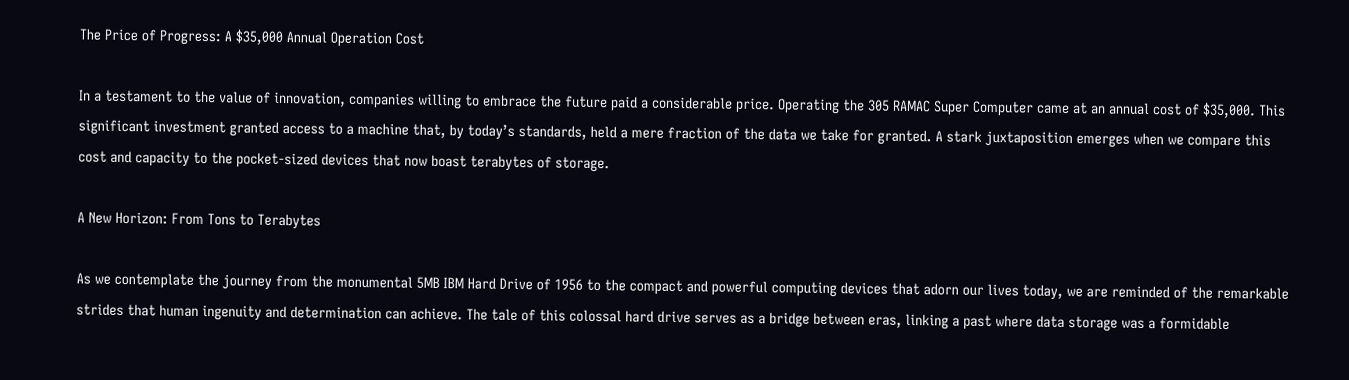The Price of Progress: A $35,000 Annual Operation Cost

In a testament to the value of innovation, companies willing to embrace the future paid a considerable price. Operating the 305 RAMAC Super Computer came at an annual cost of $35,000. This significant investment granted access to a machine that, by today’s standards, held a mere fraction of the data we take for granted. A stark juxtaposition emerges when we compare this cost and capacity to the pocket-sized devices that now boast terabytes of storage.

A New Horizon: From Tons to Terabytes

As we contemplate the journey from the monumental 5MB IBM Hard Drive of 1956 to the compact and powerful computing devices that adorn our lives today, we are reminded of the remarkable strides that human ingenuity and determination can achieve. The tale of this colossal hard drive serves as a bridge between eras, linking a past where data storage was a formidable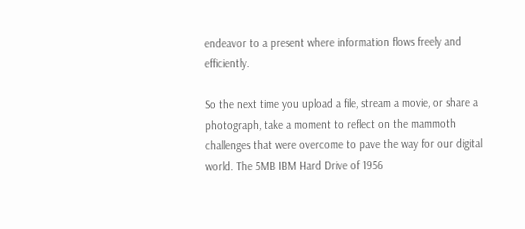endeavor to a present where information flows freely and efficiently.

So the next time you upload a file, stream a movie, or share a photograph, take a moment to reflect on the mammoth challenges that were overcome to pave the way for our digital world. The 5MB IBM Hard Drive of 1956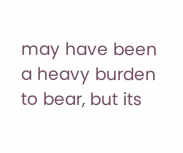may have been a heavy burden to bear, but its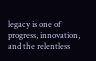legacy is one of progress, innovation, and the relentless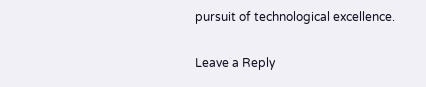pursuit of technological excellence.

Leave a Reply